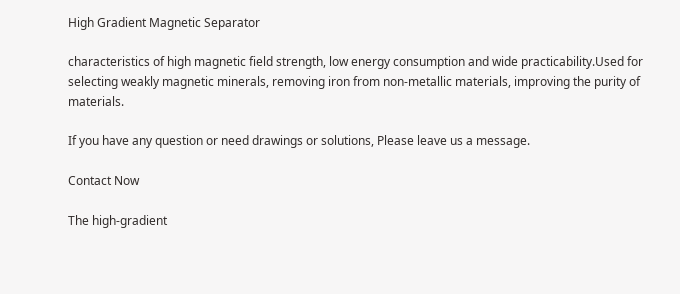High Gradient Magnetic Separator

characteristics of high magnetic field strength, low energy consumption and wide practicability.Used for selecting weakly magnetic minerals, removing iron from non-metallic materials, improving the purity of materials.

If you have any question or need drawings or solutions, Please leave us a message.

Contact Now

The high-gradient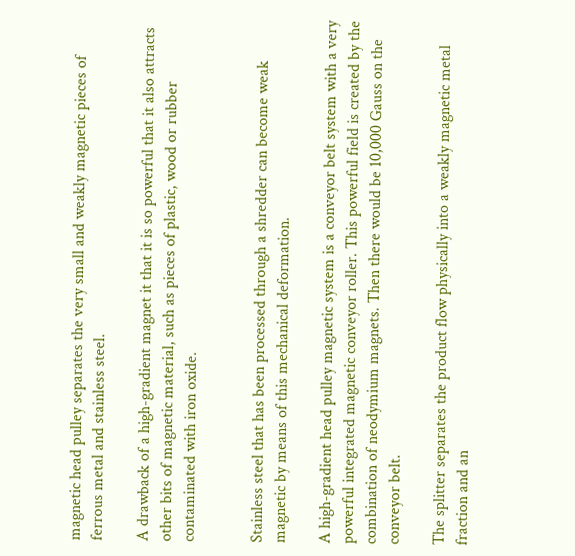magnetic head pulley separates the very small and weakly magnetic pieces of ferrous metal and stainless steel.

A drawback of a high-gradient magnet it that it is so powerful that it also attracts other bits of magnetic material, such as pieces of plastic, wood or rubber contaminated with iron oxide.


Stainless steel that has been processed through a shredder can become weak magnetic by means of this mechanical deformation.

A high-gradient head pulley magnetic system is a conveyor belt system with a very powerful integrated magnetic conveyor roller. This powerful field is created by the combination of neodymium magnets. Then there would be 10,000 Gauss on the conveyor belt.

The splitter separates the product flow physically into a weakly magnetic metal fraction and an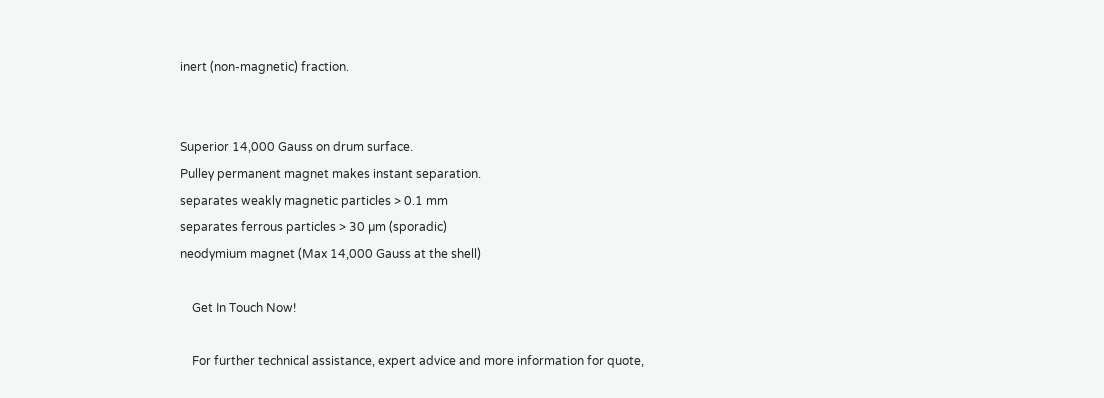inert (non-magnetic) fraction.


Superior 14,000 Gauss on drum surface.
Pulley permanent magnet makes instant separation.
separates weakly magnetic particles > 0.1 mm
separates ferrous particles > 30 µm (sporadic)
neodymium magnet (Max 14,000 Gauss at the shell)

    Get In Touch Now!

    For further technical assistance, expert advice and more information for quote,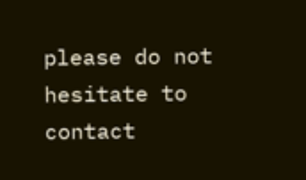please do not hesitate to contact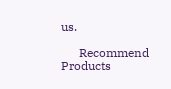us.

      Recommend Products